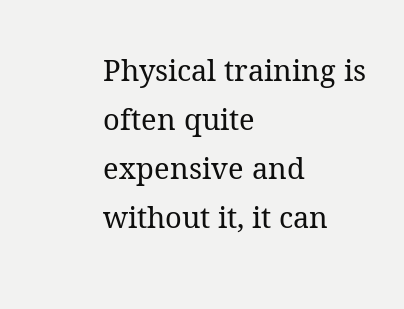Physical training is often quite expensive and without it, it can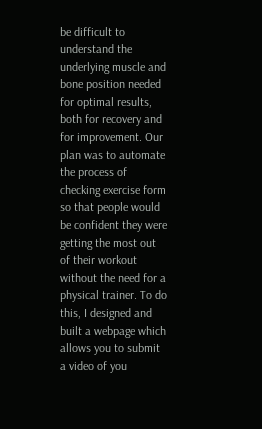be difficult to understand the underlying muscle and bone position needed for optimal results, both for recovery and for improvement. Our plan was to automate the process of checking exercise form so that people would be confident they were getting the most out of their workout without the need for a physical trainer. To do this, I designed and built a webpage which allows you to submit a video of you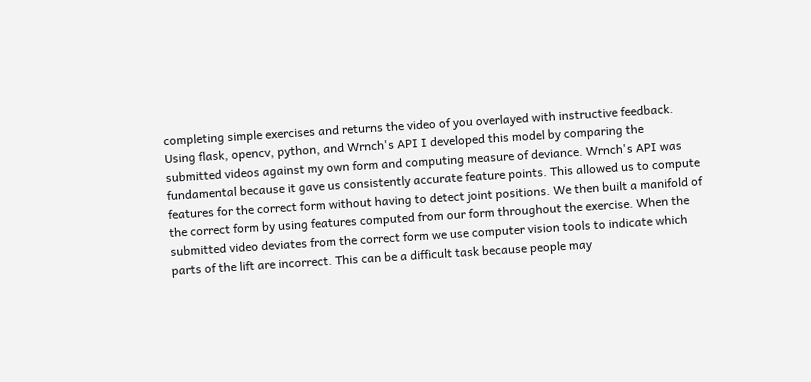completing simple exercises and returns the video of you overlayed with instructive feedback. Using flask, opencv, python, and Wrnch's API I developed this model by comparing the submitted videos against my own form and computing measure of deviance. Wrnch's API was fundamental because it gave us consistently accurate feature points. This allowed us to compute features for the correct form without having to detect joint positions. We then built a manifold of the correct form by using features computed from our form throughout the exercise. When the submitted video deviates from the correct form we use computer vision tools to indicate which parts of the lift are incorrect. This can be a difficult task because people may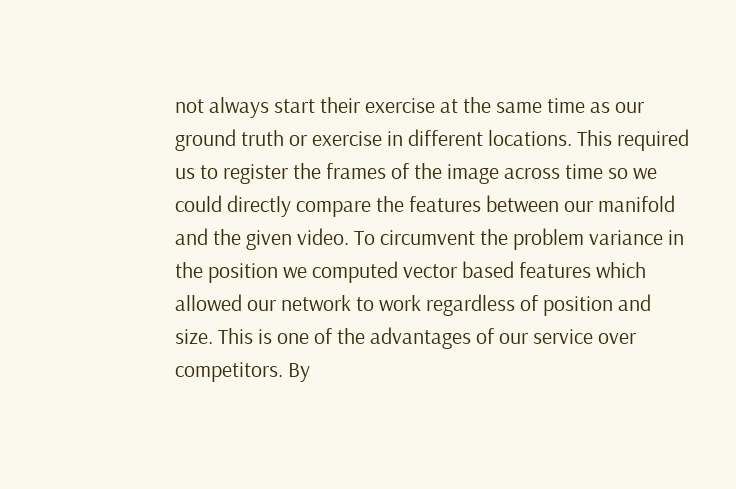not always start their exercise at the same time as our ground truth or exercise in different locations. This required us to register the frames of the image across time so we could directly compare the features between our manifold and the given video. To circumvent the problem variance in the position we computed vector based features which allowed our network to work regardless of position and size. This is one of the advantages of our service over competitors. By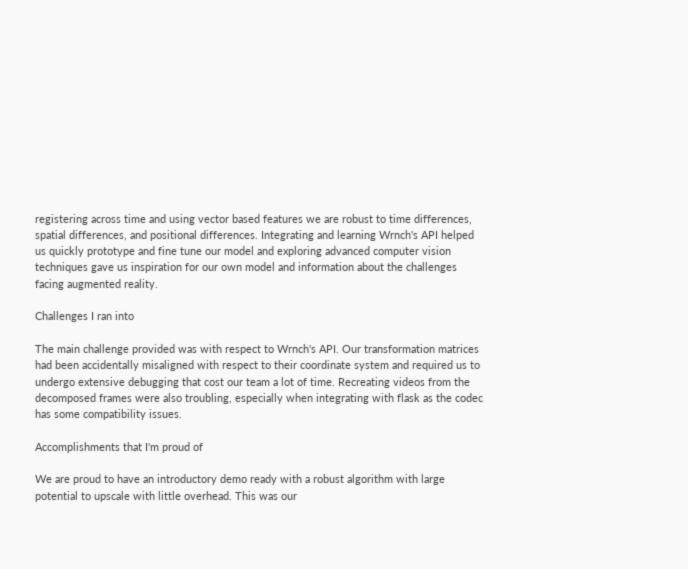registering across time and using vector based features we are robust to time differences, spatial differences, and positional differences. Integrating and learning Wrnch's API helped us quickly prototype and fine tune our model and exploring advanced computer vision techniques gave us inspiration for our own model and information about the challenges facing augmented reality.

Challenges I ran into

The main challenge provided was with respect to Wrnch's API. Our transformation matrices had been accidentally misaligned with respect to their coordinate system and required us to undergo extensive debugging that cost our team a lot of time. Recreating videos from the decomposed frames were also troubling, especially when integrating with flask as the codec has some compatibility issues.

Accomplishments that I'm proud of

We are proud to have an introductory demo ready with a robust algorithm with large potential to upscale with little overhead. This was our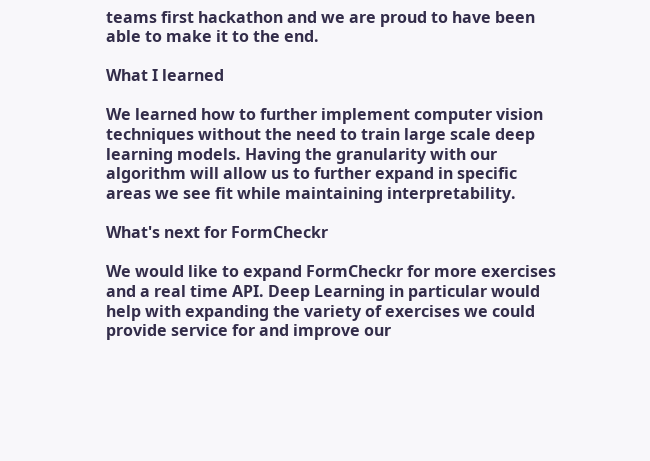teams first hackathon and we are proud to have been able to make it to the end.

What I learned

We learned how to further implement computer vision techniques without the need to train large scale deep learning models. Having the granularity with our algorithm will allow us to further expand in specific areas we see fit while maintaining interpretability.

What's next for FormCheckr

We would like to expand FormCheckr for more exercises and a real time API. Deep Learning in particular would help with expanding the variety of exercises we could provide service for and improve our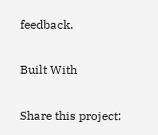feedback.

Built With

Share this project: